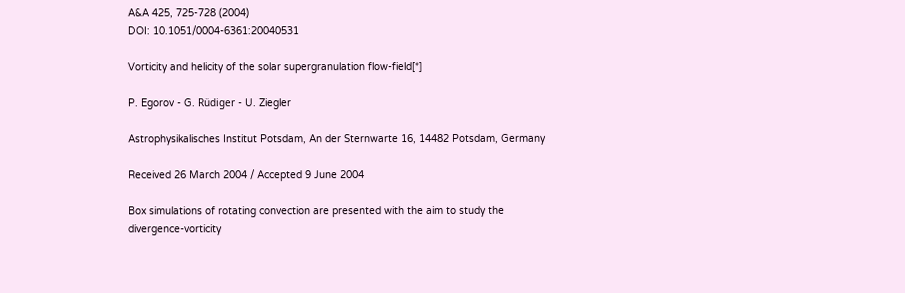A&A 425, 725-728 (2004)
DOI: 10.1051/0004-6361:20040531

Vorticity and helicity of the solar supergranulation flow-field[*]

P. Egorov - G. Rüdiger - U. Ziegler

Astrophysikalisches Institut Potsdam, An der Sternwarte 16, 14482 Potsdam, Germany

Received 26 March 2004 / Accepted 9 June 2004

Box simulations of rotating convection are presented with the aim to study the divergence-vorticity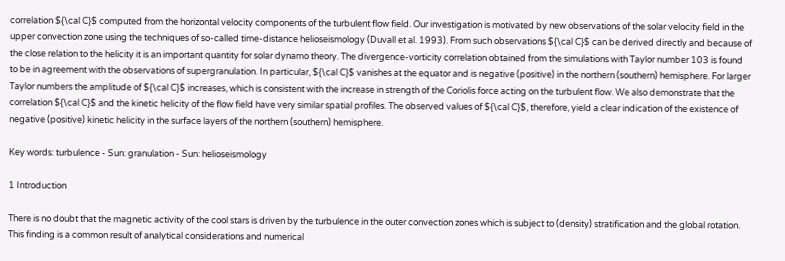correlation ${\cal C}$ computed from the horizontal velocity components of the turbulent flow field. Our investigation is motivated by new observations of the solar velocity field in the upper convection zone using the techniques of so-called time-distance helioseismology (Duvall et al. 1993). From such observations ${\cal C}$ can be derived directly and because of the close relation to the helicity it is an important quantity for solar dynamo theory. The divergence-vorticity correlation obtained from the simulations with Taylor number 103 is found to be in agreement with the observations of supergranulation. In particular, ${\cal C}$ vanishes at the equator and is negative (positive) in the northern (southern) hemisphere. For larger Taylor numbers the amplitude of ${\cal C}$ increases, which is consistent with the increase in strength of the Coriolis force acting on the turbulent flow. We also demonstrate that the correlation ${\cal C}$ and the kinetic helicity of the flow field have very similar spatial profiles. The observed values of ${\cal C}$, therefore, yield a clear indication of the existence of negative (positive) kinetic helicity in the surface layers of the northern (southern) hemisphere.

Key words: turbulence - Sun: granulation - Sun: helioseismology

1 Introduction

There is no doubt that the magnetic activity of the cool stars is driven by the turbulence in the outer convection zones which is subject to (density) stratification and the global rotation. This finding is a common result of analytical considerations and numerical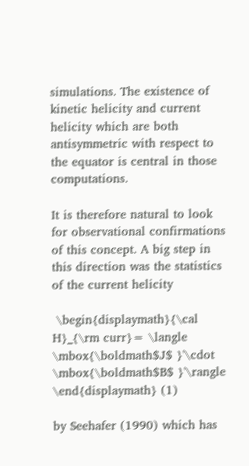simulations. The existence of kinetic helicity and current helicity which are both antisymmetric with respect to the equator is central in those computations.

It is therefore natural to look for observational confirmations of this concept. A big step in this direction was the statistics of the current helicity

 \begin{displaymath}{\cal H}_{\rm curr}= \langle \mbox{\boldmath$J$ }'\cdot \mbox{\boldmath$B$ }'\rangle
\end{displaymath} (1)

by Seehafer (1990) which has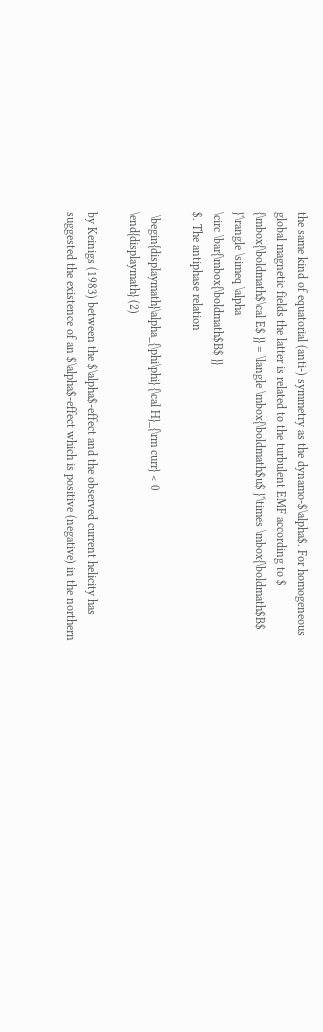the same kind of equatorial (anti-) symmetry as the dynamo-$\alpha$. For homogeneous global magnetic fields the latter is related to the turbulent EMF according to $
{\mbox{\boldmath$\cal E$ }} = \langle \mbox{\boldmath$u$ }'\times \mbox{\boldmath$B$ }'\rangle \simeq \alpha
\circ \bar{\mbox{\boldmath$B$ }}
$. The antiphase relation

 \begin{displaymath}\alpha_{\phi\phi} {\cal H}_{\rm curr} < 0
\end{displaymath} (2)

by Keinigs (1983) between the $\alpha$-effect and the observed current helicity has suggested the existence of an $\alpha$-effect which is positive (negative) in the northern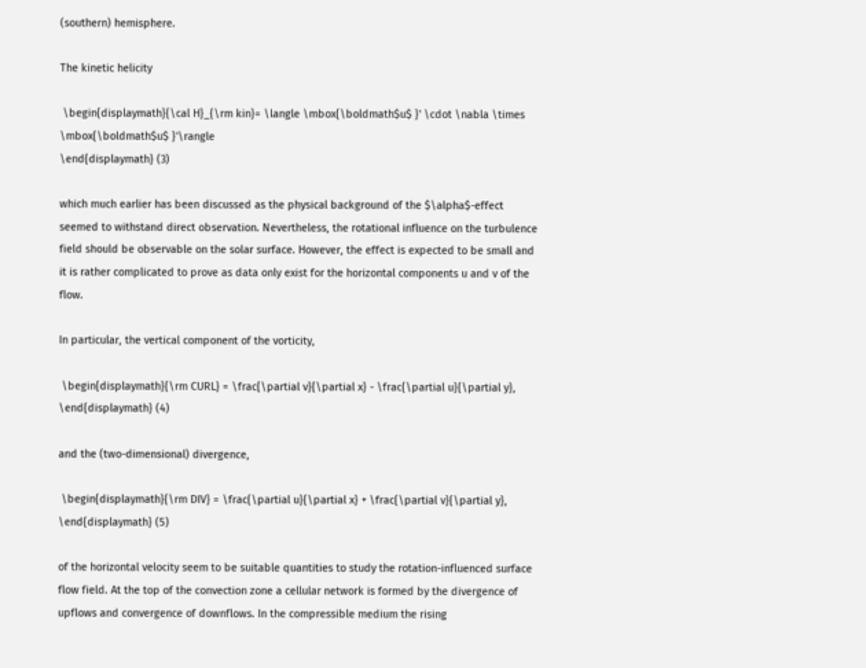(southern) hemisphere.

The kinetic helicity

 \begin{displaymath}{\cal H}_{\rm kin}= \langle \mbox{\boldmath$u$ }' \cdot \nabla \times \mbox{\boldmath$u$ }'\rangle
\end{displaymath} (3)

which much earlier has been discussed as the physical background of the $\alpha$-effect seemed to withstand direct observation. Nevertheless, the rotational influence on the turbulence field should be observable on the solar surface. However, the effect is expected to be small and it is rather complicated to prove as data only exist for the horizontal components u and v of the flow.

In particular, the vertical component of the vorticity,

 \begin{displaymath}{\rm CURL} = \frac{\partial v}{\partial x} - \frac{\partial u}{\partial y},
\end{displaymath} (4)

and the (two-dimensional) divergence,

 \begin{displaymath}{\rm DIV} = \frac{\partial u}{\partial x} + \frac{\partial v}{\partial y},
\end{displaymath} (5)

of the horizontal velocity seem to be suitable quantities to study the rotation-influenced surface flow field. At the top of the convection zone a cellular network is formed by the divergence of upflows and convergence of downflows. In the compressible medium the rising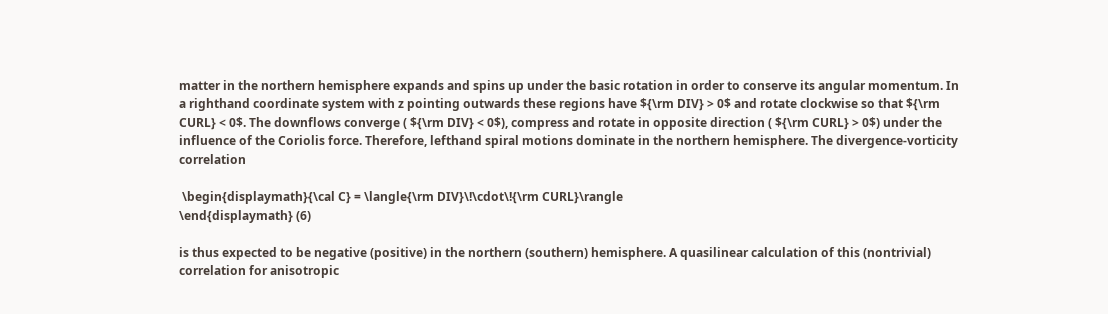matter in the northern hemisphere expands and spins up under the basic rotation in order to conserve its angular momentum. In a righthand coordinate system with z pointing outwards these regions have ${\rm DIV} > 0$ and rotate clockwise so that ${\rm CURL} < 0$. The downflows converge ( ${\rm DIV} < 0$), compress and rotate in opposite direction ( ${\rm CURL} > 0$) under the influence of the Coriolis force. Therefore, lefthand spiral motions dominate in the northern hemisphere. The divergence-vorticity correlation

 \begin{displaymath}{\cal C} = \langle{\rm DIV}\!\cdot\!{\rm CURL}\rangle
\end{displaymath} (6)

is thus expected to be negative (positive) in the northern (southern) hemisphere. A quasilinear calculation of this (nontrivial) correlation for anisotropic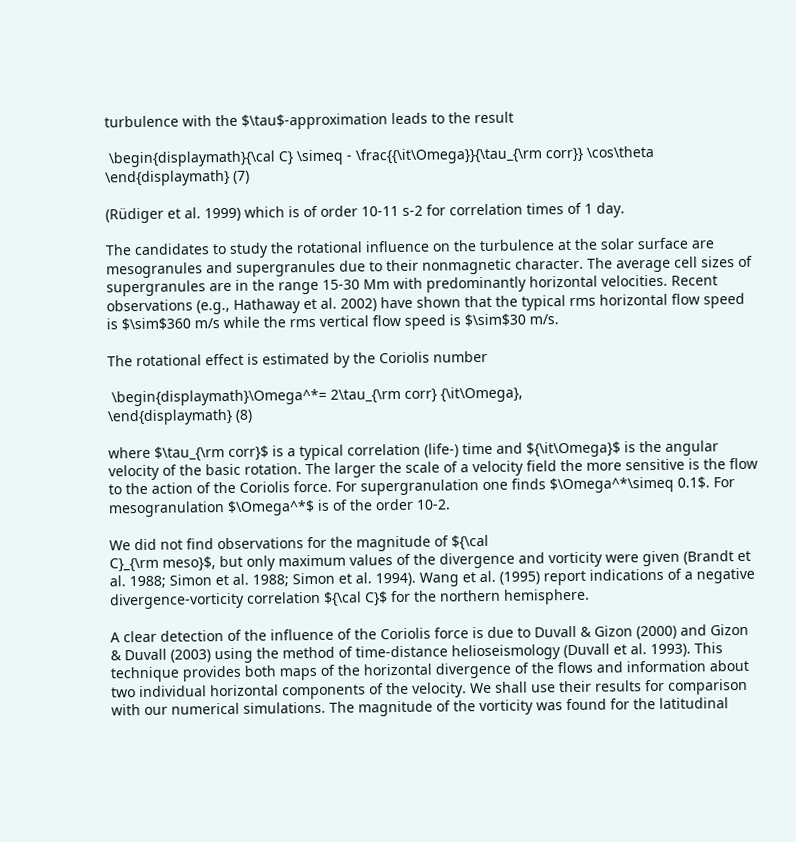turbulence with the $\tau$-approximation leads to the result

 \begin{displaymath}{\cal C} \simeq - \frac{{\it\Omega}}{\tau_{\rm corr}} \cos\theta
\end{displaymath} (7)

(Rüdiger et al. 1999) which is of order 10-11 s-2 for correlation times of 1 day.

The candidates to study the rotational influence on the turbulence at the solar surface are mesogranules and supergranules due to their nonmagnetic character. The average cell sizes of supergranules are in the range 15-30 Mm with predominantly horizontal velocities. Recent observations (e.g., Hathaway et al. 2002) have shown that the typical rms horizontal flow speed is $\sim$360 m/s while the rms vertical flow speed is $\sim$30 m/s.

The rotational effect is estimated by the Coriolis number

 \begin{displaymath}\Omega^*= 2\tau_{\rm corr} {\it\Omega},
\end{displaymath} (8)

where $\tau_{\rm corr}$ is a typical correlation (life-) time and ${\it\Omega}$ is the angular velocity of the basic rotation. The larger the scale of a velocity field the more sensitive is the flow to the action of the Coriolis force. For supergranulation one finds $\Omega^*\simeq 0.1$. For mesogranulation $\Omega^*$ is of the order 10-2.

We did not find observations for the magnitude of ${\cal
C}_{\rm meso}$, but only maximum values of the divergence and vorticity were given (Brandt et al. 1988; Simon et al. 1988; Simon et al. 1994). Wang et al. (1995) report indications of a negative divergence-vorticity correlation ${\cal C}$ for the northern hemisphere.

A clear detection of the influence of the Coriolis force is due to Duvall & Gizon (2000) and Gizon & Duvall (2003) using the method of time-distance helioseismology (Duvall et al. 1993). This technique provides both maps of the horizontal divergence of the flows and information about two individual horizontal components of the velocity. We shall use their results for comparison with our numerical simulations. The magnitude of the vorticity was found for the latitudinal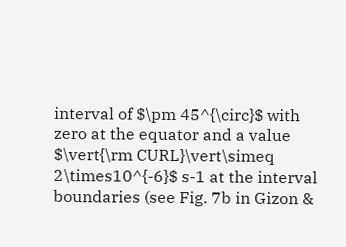interval of $\pm 45^{\circ}$ with zero at the equator and a value $\vert{\rm CURL}\vert\simeq 2\times10^{-6}$ s-1 at the interval boundaries (see Fig. 7b in Gizon &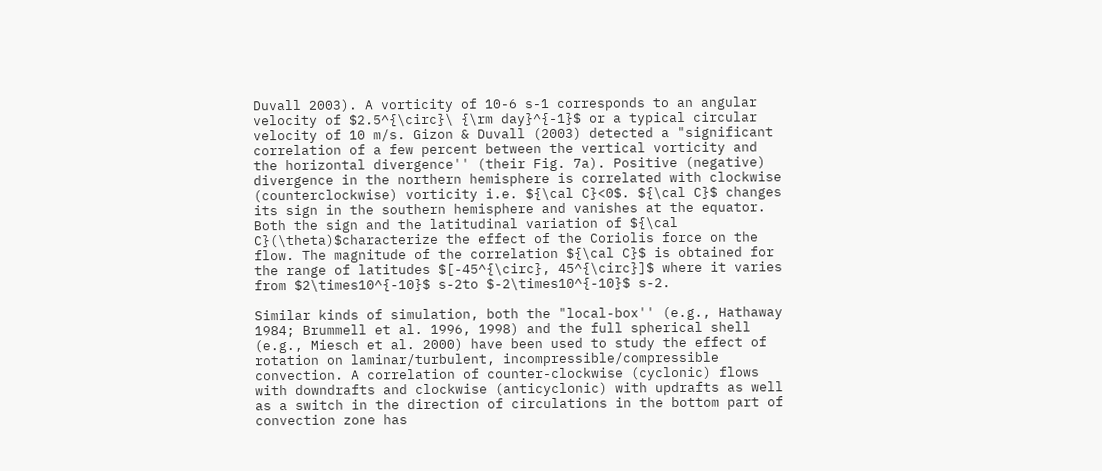Duvall 2003). A vorticity of 10-6 s-1 corresponds to an angular velocity of $2.5^{\circ}\ {\rm day}^{-1}$ or a typical circular velocity of 10 m/s. Gizon & Duvall (2003) detected a "significant correlation of a few percent between the vertical vorticity and the horizontal divergence'' (their Fig. 7a). Positive (negative) divergence in the northern hemisphere is correlated with clockwise (counterclockwise) vorticity i.e. ${\cal C}<0$. ${\cal C}$ changes its sign in the southern hemisphere and vanishes at the equator. Both the sign and the latitudinal variation of ${\cal C}(\theta)$characterize the effect of the Coriolis force on the flow. The magnitude of the correlation ${\cal C}$ is obtained for the range of latitudes $[-45^{\circ}, 45^{\circ}]$ where it varies from $2\times10^{-10}$ s-2to $-2\times10^{-10}$ s-2.

Similar kinds of simulation, both the "local-box'' (e.g., Hathaway 1984; Brummell et al. 1996, 1998) and the full spherical shell (e.g., Miesch et al. 2000) have been used to study the effect of rotation on laminar/turbulent, incompressible/compressible convection. A correlation of counter-clockwise (cyclonic) flows with downdrafts and clockwise (anticyclonic) with updrafts as well as a switch in the direction of circulations in the bottom part of convection zone has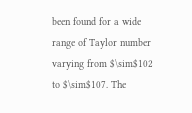been found for a wide range of Taylor number varying from $\sim$102 to $\sim$107. The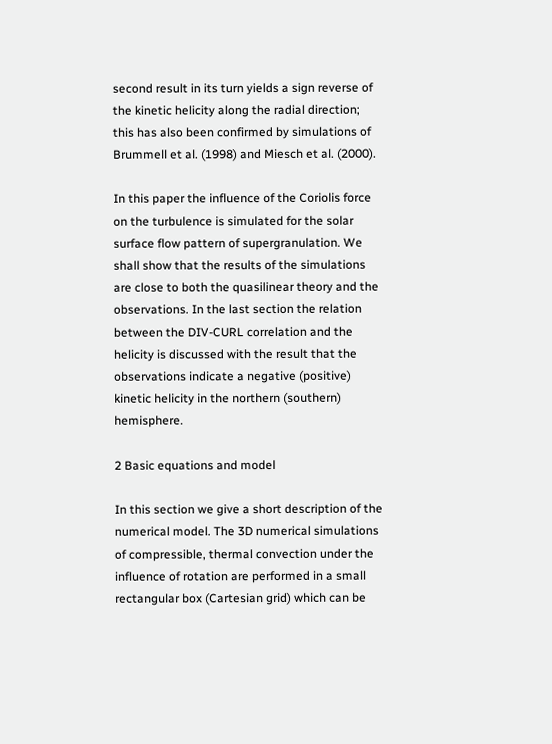second result in its turn yields a sign reverse of the kinetic helicity along the radial direction; this has also been confirmed by simulations of Brummell et al. (1998) and Miesch et al. (2000).

In this paper the influence of the Coriolis force on the turbulence is simulated for the solar surface flow pattern of supergranulation. We shall show that the results of the simulations are close to both the quasilinear theory and the observations. In the last section the relation between the DIV-CURL correlation and the helicity is discussed with the result that the observations indicate a negative (positive) kinetic helicity in the northern (southern) hemisphere.

2 Basic equations and model

In this section we give a short description of the numerical model. The 3D numerical simulations of compressible, thermal convection under the influence of rotation are performed in a small rectangular box (Cartesian grid) which can be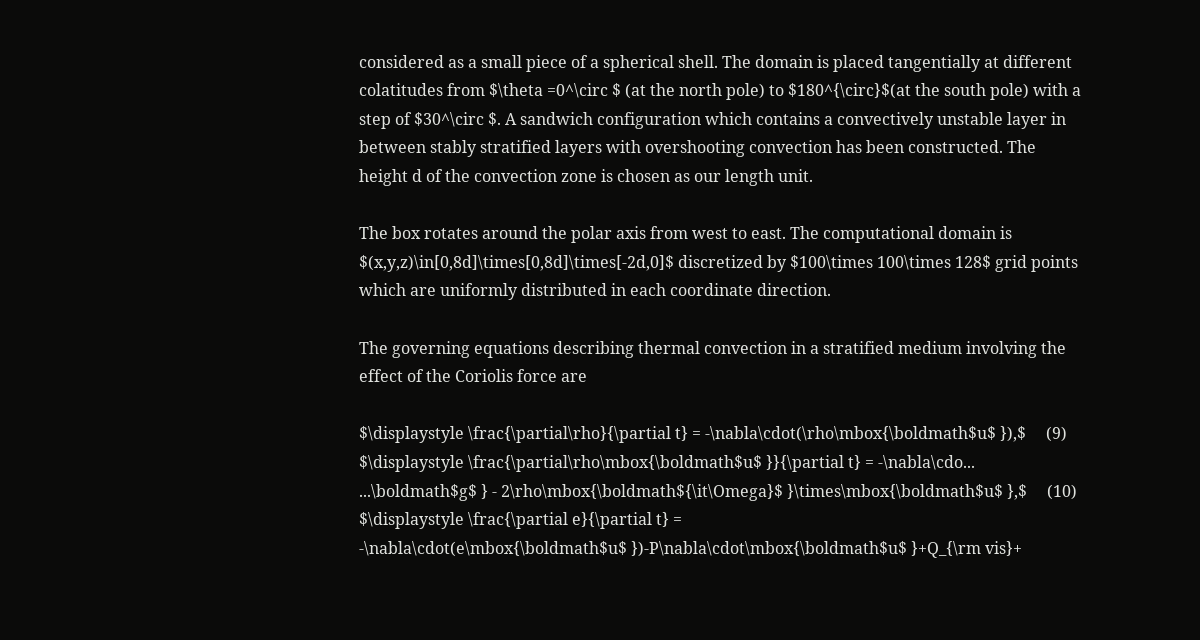considered as a small piece of a spherical shell. The domain is placed tangentially at different colatitudes from $\theta =0^\circ $ (at the north pole) to $180^{\circ}$(at the south pole) with a step of $30^\circ $. A sandwich configuration which contains a convectively unstable layer in between stably stratified layers with overshooting convection has been constructed. The height d of the convection zone is chosen as our length unit.

The box rotates around the polar axis from west to east. The computational domain is $(x,y,z)\in[0,8d]\times[0,8d]\times[-2d,0]$ discretized by $100\times 100\times 128$ grid points which are uniformly distributed in each coordinate direction.

The governing equations describing thermal convection in a stratified medium involving the effect of the Coriolis force are

$\displaystyle \frac{\partial\rho}{\partial t} = -\nabla\cdot(\rho\mbox{\boldmath$u$ }),$     (9)
$\displaystyle \frac{\partial\rho\mbox{\boldmath$u$ }}{\partial t} = -\nabla\cdo...
...\boldmath$g$ } - 2\rho\mbox{\boldmath${\it\Omega}$ }\times\mbox{\boldmath$u$ },$     (10)
$\displaystyle \frac{\partial e}{\partial t} =
-\nabla\cdot(e\mbox{\boldmath$u$ })-P\nabla\cdot\mbox{\boldmath$u$ }+Q_{\rm vis}+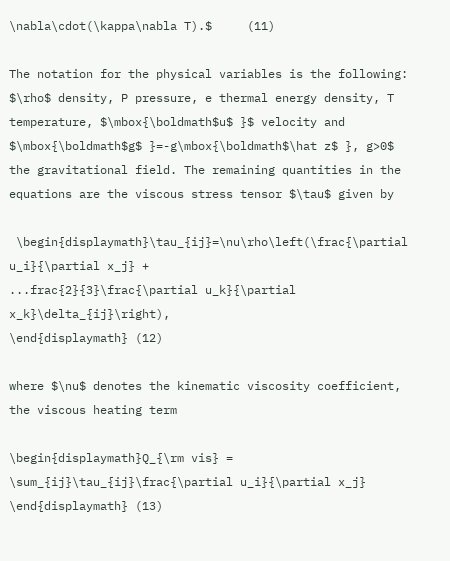\nabla\cdot(\kappa\nabla T).$     (11)

The notation for the physical variables is the following: $\rho$ density, P pressure, e thermal energy density, T temperature, $\mbox{\boldmath$u$ }$ velocity and $\mbox{\boldmath$g$ }=-g\mbox{\boldmath$\hat z$ }, g>0$ the gravitational field. The remaining quantities in the equations are the viscous stress tensor $\tau$ given by

 \begin{displaymath}\tau_{ij}=\nu\rho\left(\frac{\partial u_i}{\partial x_j} +
...frac{2}{3}\frac{\partial u_k}{\partial x_k}\delta_{ij}\right),
\end{displaymath} (12)

where $\nu$ denotes the kinematic viscosity coefficient, the viscous heating term

\begin{displaymath}Q_{\rm vis} = \sum_{ij}\tau_{ij}\frac{\partial u_i}{\partial x_j}
\end{displaymath} (13)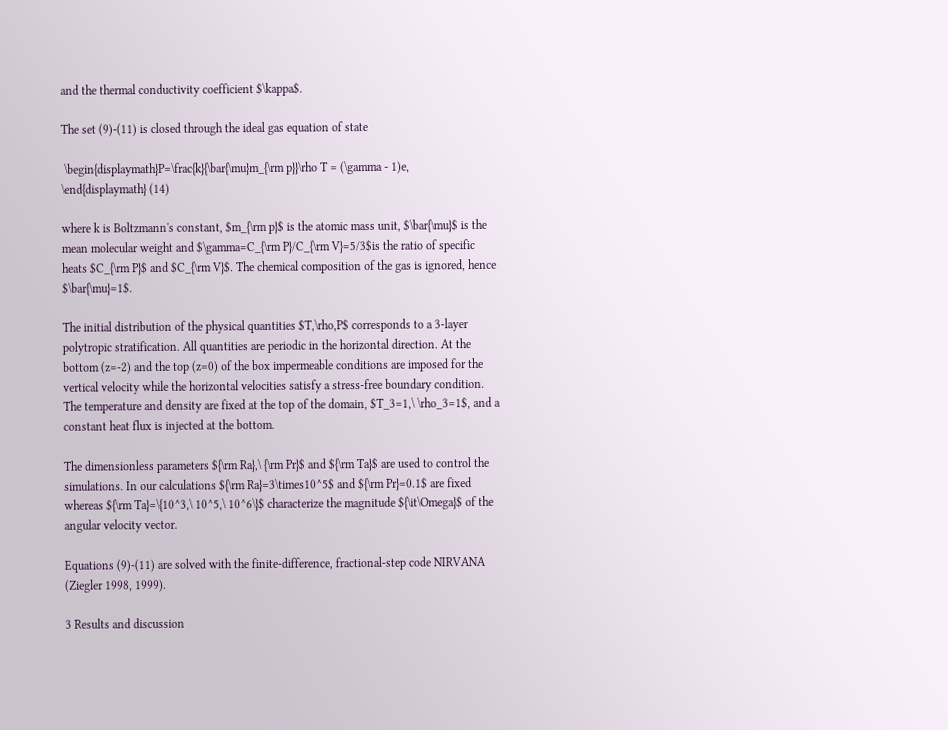and the thermal conductivity coefficient $\kappa$.

The set (9)-(11) is closed through the ideal gas equation of state

 \begin{displaymath}P=\frac{k}{\bar{\mu}m_{\rm p}}\rho T = (\gamma - 1)e,
\end{displaymath} (14)

where k is Boltzmann's constant, $m_{\rm p}$ is the atomic mass unit, $\bar{\mu}$ is the mean molecular weight and $\gamma=C_{\rm P}/C_{\rm V}=5/3$is the ratio of specific heats $C_{\rm P}$ and $C_{\rm V}$. The chemical composition of the gas is ignored, hence $\bar{\mu}=1$.

The initial distribution of the physical quantities $T,\rho,P$ corresponds to a 3-layer polytropic stratification. All quantities are periodic in the horizontal direction. At the bottom (z=-2) and the top (z=0) of the box impermeable conditions are imposed for the vertical velocity while the horizontal velocities satisfy a stress-free boundary condition. The temperature and density are fixed at the top of the domain, $T_3=1,\ \rho_3=1$, and a constant heat flux is injected at the bottom.

The dimensionless parameters ${\rm Ra},\ {\rm Pr}$ and ${\rm Ta}$ are used to control the simulations. In our calculations ${\rm Ra}=3\times10^5$ and ${\rm Pr}=0.1$ are fixed whereas ${\rm Ta}=\{10^3,\ 10^5,\ 10^6\}$ characterize the magnitude ${\it\Omega}$ of the angular velocity vector.

Equations (9)-(11) are solved with the finite-difference, fractional-step code NIRVANA (Ziegler 1998, 1999).

3 Results and discussion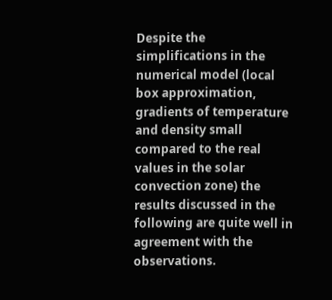Despite the simplifications in the numerical model (local box approximation, gradients of temperature and density small compared to the real values in the solar convection zone) the results discussed in the following are quite well in agreement with the observations.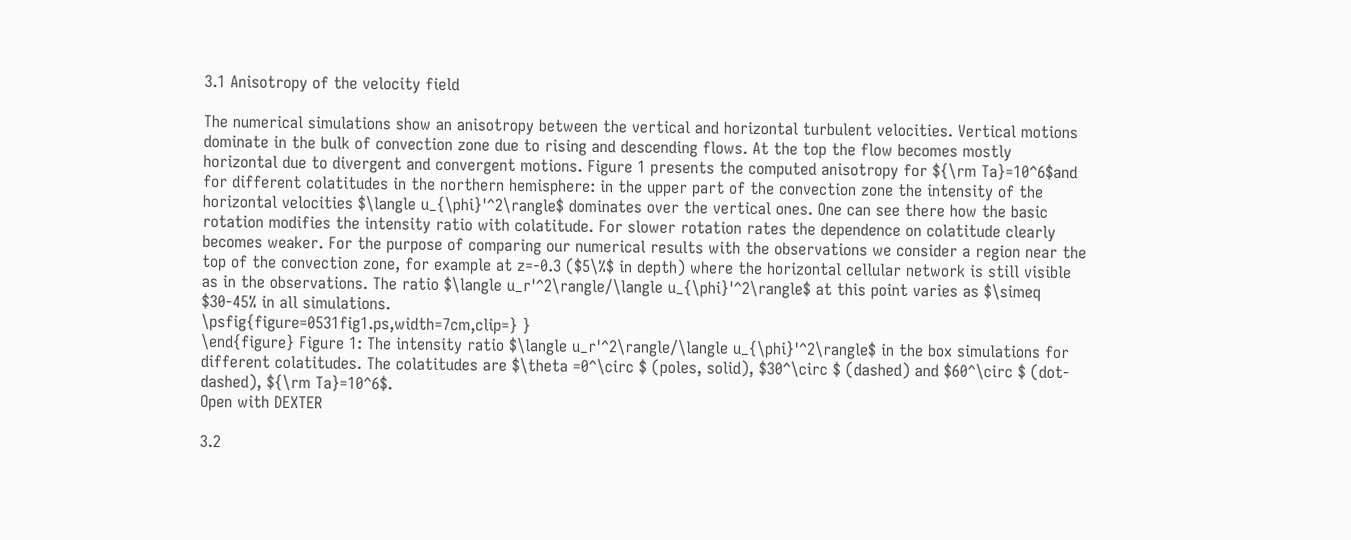3.1 Anisotropy of the velocity field

The numerical simulations show an anisotropy between the vertical and horizontal turbulent velocities. Vertical motions dominate in the bulk of convection zone due to rising and descending flows. At the top the flow becomes mostly horizontal due to divergent and convergent motions. Figure 1 presents the computed anisotropy for ${\rm Ta}=10^6$and for different colatitudes in the northern hemisphere: in the upper part of the convection zone the intensity of the horizontal velocities $\langle u_{\phi}'^2\rangle$ dominates over the vertical ones. One can see there how the basic rotation modifies the intensity ratio with colatitude. For slower rotation rates the dependence on colatitude clearly becomes weaker. For the purpose of comparing our numerical results with the observations we consider a region near the top of the convection zone, for example at z=-0.3 ($5\%$ in depth) where the horizontal cellular network is still visible as in the observations. The ratio $\langle u_r'^2\rangle/\langle u_{\phi}'^2\rangle$ at this point varies as $\simeq $30-45% in all simulations.
\psfig{figure=0531fig1.ps,width=7cm,clip=} }
\end{figure} Figure 1: The intensity ratio $\langle u_r'^2\rangle/\langle u_{\phi}'^2\rangle$ in the box simulations for different colatitudes. The colatitudes are $\theta =0^\circ $ (poles, solid), $30^\circ $ (dashed) and $60^\circ $ (dot-dashed), ${\rm Ta}=10^6$.
Open with DEXTER

3.2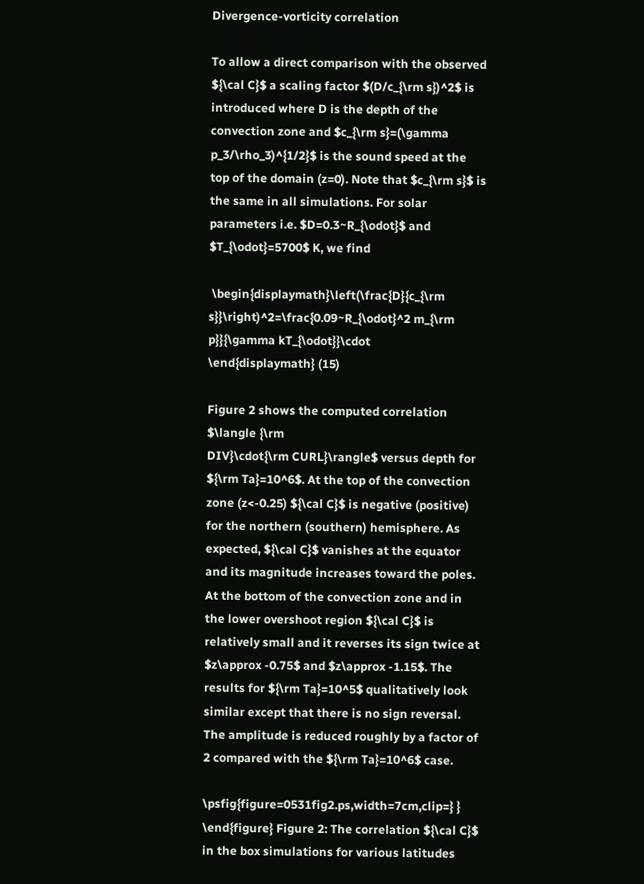Divergence-vorticity correlation

To allow a direct comparison with the observed ${\cal C}$ a scaling factor $(D/c_{\rm s})^2$ is introduced where D is the depth of the convection zone and $c_{\rm s}=(\gamma p_3/\rho_3)^{1/2}$ is the sound speed at the top of the domain (z=0). Note that $c_{\rm s}$ is the same in all simulations. For solar parameters i.e. $D=0.3~R_{\odot}$ and $T_{\odot}=5700$ K, we find

 \begin{displaymath}\left(\frac{D}{c_{\rm s}}\right)^2=\frac{0.09~R_{\odot}^2 m_{\rm p}}{\gamma kT_{\odot}}\cdot
\end{displaymath} (15)

Figure 2 shows the computed correlation $\langle {\rm
DIV}\cdot{\rm CURL}\rangle$ versus depth for ${\rm Ta}=10^6$. At the top of the convection zone (z<-0.25) ${\cal C}$ is negative (positive) for the northern (southern) hemisphere. As expected, ${\cal C}$ vanishes at the equator and its magnitude increases toward the poles. At the bottom of the convection zone and in the lower overshoot region ${\cal C}$ is relatively small and it reverses its sign twice at $z\approx -0.75$ and $z\approx -1.15$. The results for ${\rm Ta}=10^5$ qualitatively look similar except that there is no sign reversal. The amplitude is reduced roughly by a factor of 2 compared with the ${\rm Ta}=10^6$ case.

\psfig{figure=0531fig2.ps,width=7cm,clip=} }
\end{figure} Figure 2: The correlation ${\cal C}$ in the box simulations for various latitudes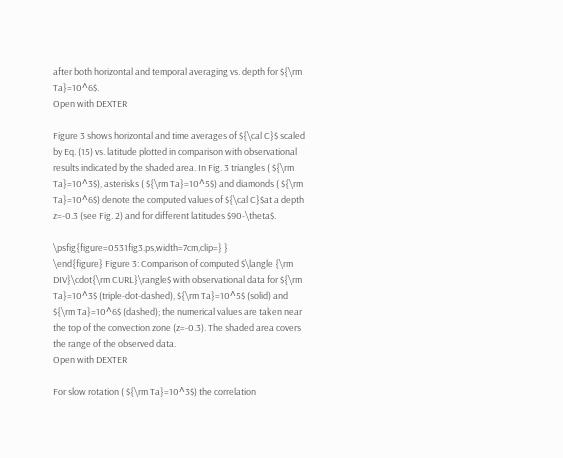after both horizontal and temporal averaging vs. depth for ${\rm Ta}=10^6$.
Open with DEXTER

Figure 3 shows horizontal and time averages of ${\cal C}$ scaled by Eq. (15) vs. latitude plotted in comparison with observational results indicated by the shaded area. In Fig. 3 triangles ( ${\rm Ta}=10^3$), asterisks ( ${\rm Ta}=10^5$) and diamonds ( ${\rm Ta}=10^6$) denote the computed values of ${\cal C}$at a depth z=-0.3 (see Fig. 2) and for different latitudes $90-\theta$.

\psfig{figure=0531fig3.ps,width=7cm,clip=} }
\end{figure} Figure 3: Comparison of computed $\langle {\rm
DIV}\cdot{\rm CURL}\rangle$ with observational data for ${\rm Ta}=10^3$ (triple-dot-dashed), ${\rm Ta}=10^5$ (solid) and ${\rm Ta}=10^6$ (dashed); the numerical values are taken near the top of the convection zone (z=-0.3). The shaded area covers the range of the observed data.
Open with DEXTER

For slow rotation ( ${\rm Ta}=10^3$) the correlation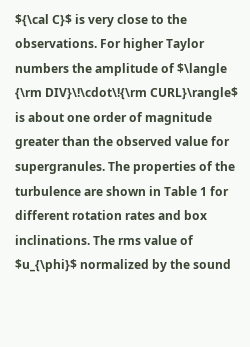${\cal C}$ is very close to the observations. For higher Taylor numbers the amplitude of $\langle {\rm DIV}\!\cdot\!{\rm CURL}\rangle$ is about one order of magnitude greater than the observed value for supergranules. The properties of the turbulence are shown in Table 1 for different rotation rates and box inclinations. The rms value of $u_{\phi}$ normalized by the sound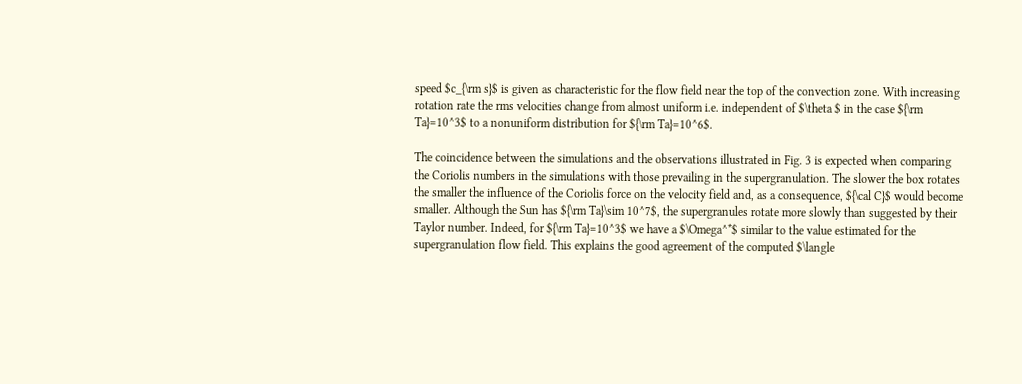speed $c_{\rm s}$ is given as characteristic for the flow field near the top of the convection zone. With increasing rotation rate the rms velocities change from almost uniform i.e. independent of $\theta $ in the case ${\rm Ta}=10^3$ to a nonuniform distribution for ${\rm Ta}=10^6$.

The coincidence between the simulations and the observations illustrated in Fig. 3 is expected when comparing the Coriolis numbers in the simulations with those prevailing in the supergranulation. The slower the box rotates the smaller the influence of the Coriolis force on the velocity field and, as a consequence, ${\cal C}$ would become smaller. Although the Sun has ${\rm Ta}\sim 10^7$, the supergranules rotate more slowly than suggested by their Taylor number. Indeed, for ${\rm Ta}=10^3$ we have a $\Omega^*$ similar to the value estimated for the supergranulation flow field. This explains the good agreement of the computed $\langle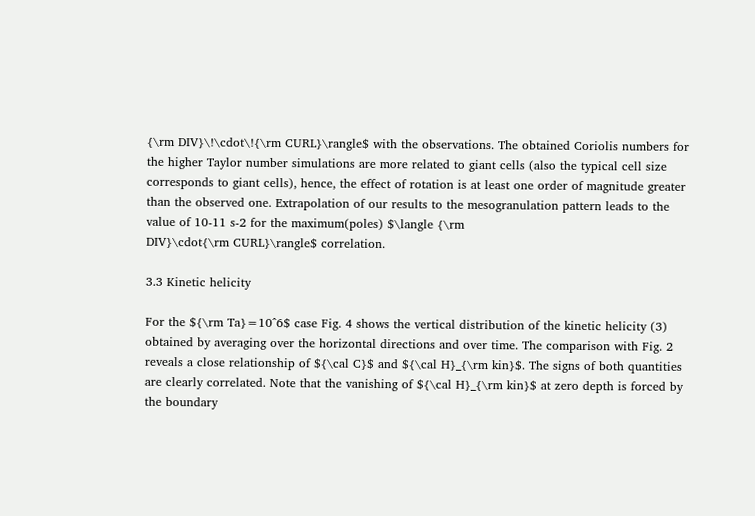{\rm DIV}\!\cdot\!{\rm CURL}\rangle$ with the observations. The obtained Coriolis numbers for the higher Taylor number simulations are more related to giant cells (also the typical cell size corresponds to giant cells), hence, the effect of rotation is at least one order of magnitude greater than the observed one. Extrapolation of our results to the mesogranulation pattern leads to the value of 10-11 s-2 for the maximum(poles) $\langle {\rm
DIV}\cdot{\rm CURL}\rangle$ correlation.

3.3 Kinetic helicity

For the ${\rm Ta}=10^6$ case Fig. 4 shows the vertical distribution of the kinetic helicity (3) obtained by averaging over the horizontal directions and over time. The comparison with Fig. 2 reveals a close relationship of ${\cal C}$ and ${\cal H}_{\rm kin}$. The signs of both quantities are clearly correlated. Note that the vanishing of ${\cal H}_{\rm kin}$ at zero depth is forced by the boundary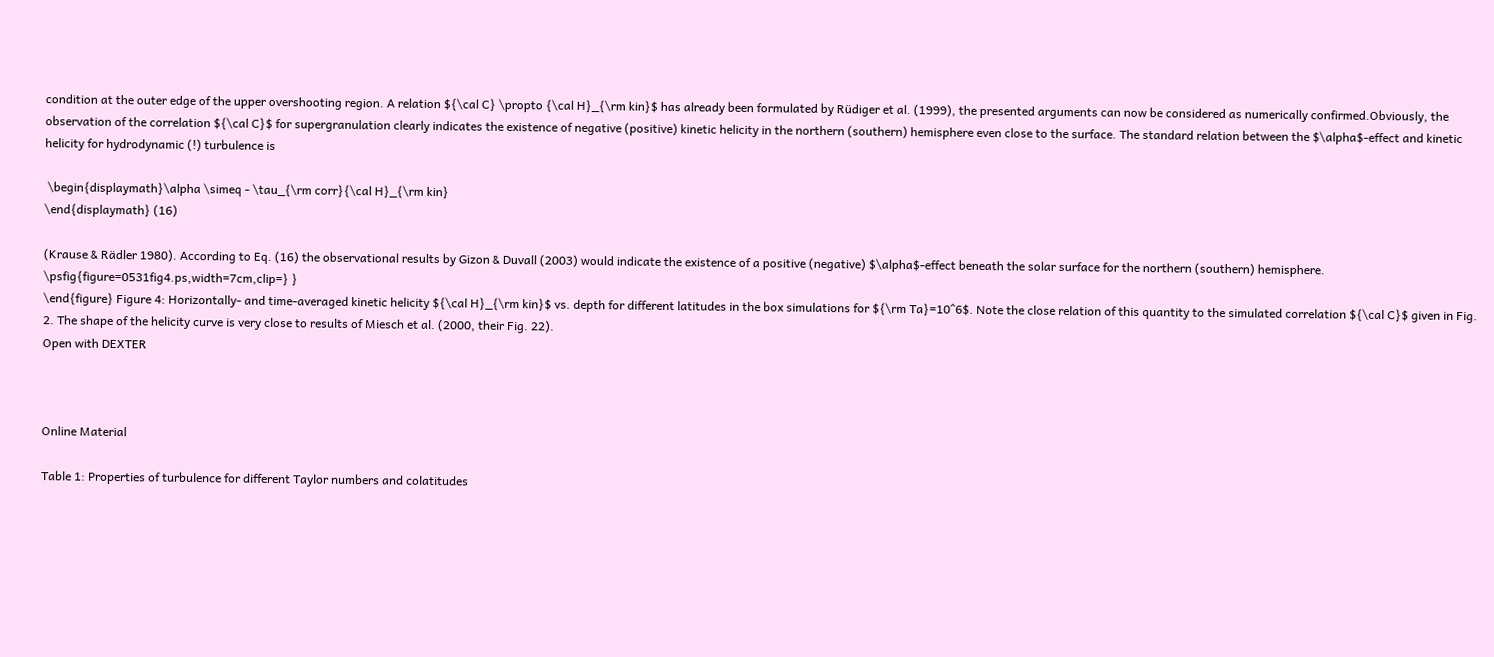condition at the outer edge of the upper overshooting region. A relation ${\cal C} \propto {\cal H}_{\rm kin}$ has already been formulated by Rüdiger et al. (1999), the presented arguments can now be considered as numerically confirmed.Obviously, the observation of the correlation ${\cal C}$ for supergranulation clearly indicates the existence of negative (positive) kinetic helicity in the northern (southern) hemisphere even close to the surface. The standard relation between the $\alpha$-effect and kinetic helicity for hydrodynamic (!) turbulence is

 \begin{displaymath}\alpha \simeq - \tau_{\rm corr}{\cal H}_{\rm kin}
\end{displaymath} (16)

(Krause & Rädler 1980). According to Eq. (16) the observational results by Gizon & Duvall (2003) would indicate the existence of a positive (negative) $\alpha$-effect beneath the solar surface for the northern (southern) hemisphere.
\psfig{figure=0531fig4.ps,width=7cm,clip=} }
\end{figure} Figure 4: Horizontally- and time-averaged kinetic helicity ${\cal H}_{\rm kin}$ vs. depth for different latitudes in the box simulations for ${\rm Ta}=10^6$. Note the close relation of this quantity to the simulated correlation ${\cal C}$ given in Fig. 2. The shape of the helicity curve is very close to results of Miesch et al. (2000, their Fig. 22).
Open with DEXTER



Online Material

Table 1: Properties of turbulence for different Taylor numbers and colatitudes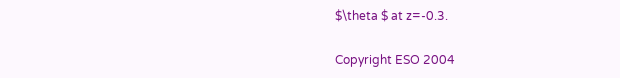$\theta $ at z=-0.3.

Copyright ESO 2004